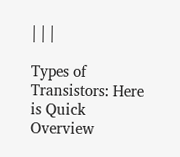| | |

Types of Transistors: Here is Quick Overview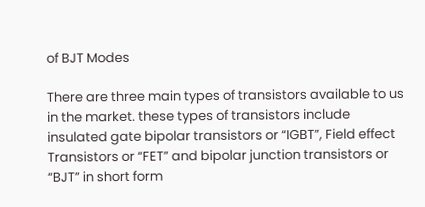of BJT Modes

There are three main types of transistors available to us in the market. these types of transistors include insulated gate bipolar transistors or “IGBT”, Field effect Transistors or “FET” and bipolar junction transistors or “BJT” in short form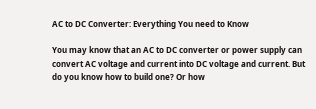AC to DC Converter: Everything You need to Know

You may know that an AC to DC converter or power supply can convert AC voltage and current into DC voltage and current. But do you know how to build one? Or how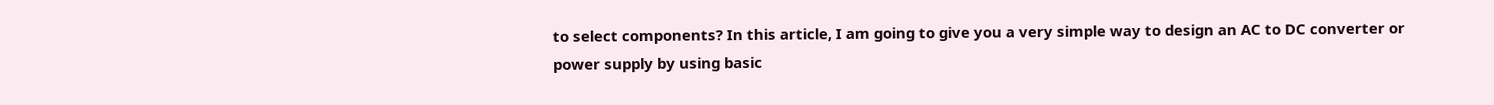to select components? In this article, I am going to give you a very simple way to design an AC to DC converter or power supply by using basic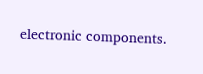electronic components.